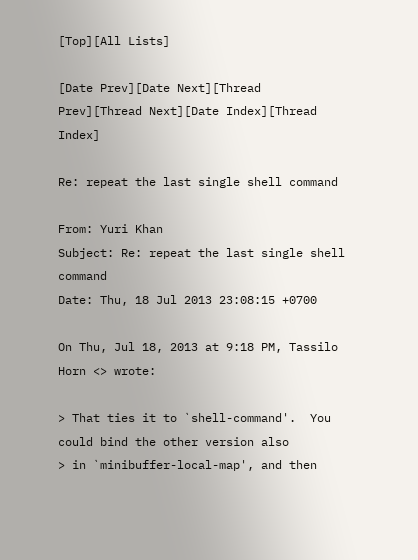[Top][All Lists]

[Date Prev][Date Next][Thread Prev][Thread Next][Date Index][Thread Index]

Re: repeat the last single shell command

From: Yuri Khan
Subject: Re: repeat the last single shell command
Date: Thu, 18 Jul 2013 23:08:15 +0700

On Thu, Jul 18, 2013 at 9:18 PM, Tassilo Horn <> wrote:

> That ties it to `shell-command'.  You could bind the other version also
> in `minibuffer-local-map', and then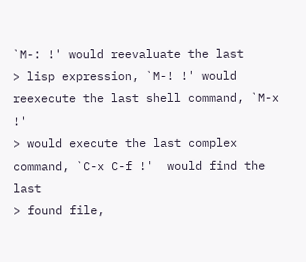`M-: !' would reevaluate the last
> lisp expression, `M-! !' would reexecute the last shell command, `M-x !'
> would execute the last complex command, `C-x C-f !'  would find the last
> found file,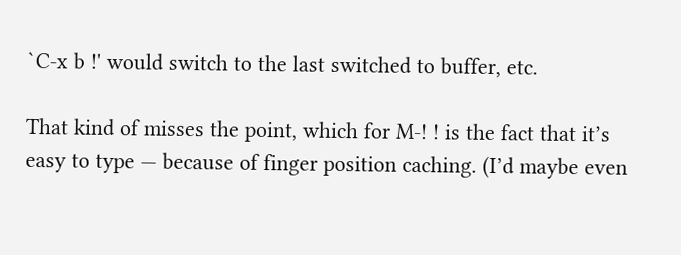`C-x b !' would switch to the last switched to buffer, etc.

That kind of misses the point, which for M-! ! is the fact that it’s
easy to type — because of finger position caching. (I’d maybe even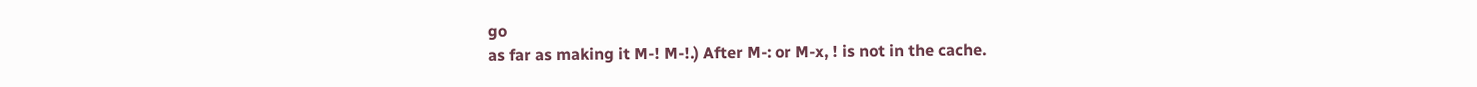go
as far as making it M-! M-!.) After M-: or M-x, ! is not in the cache.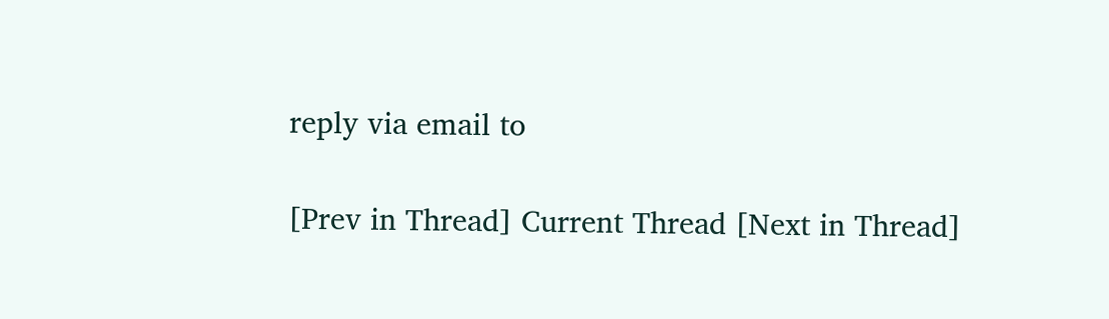reply via email to

[Prev in Thread] Current Thread [Next in Thread]